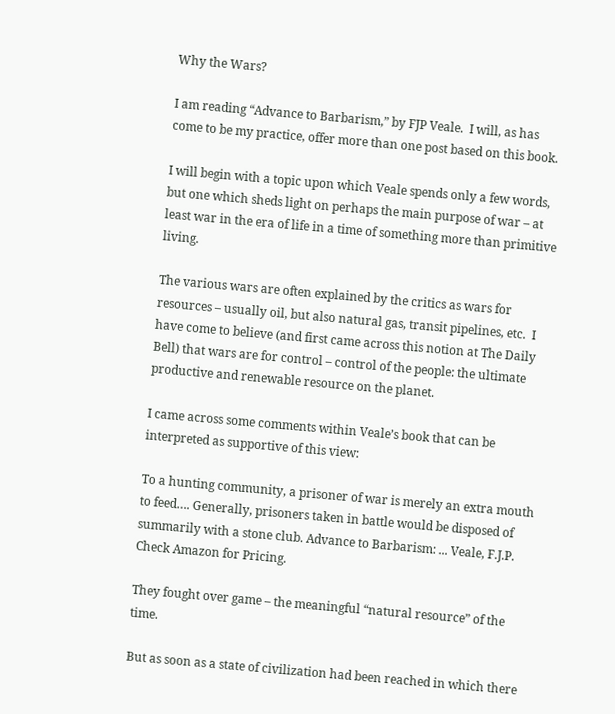Why the Wars?

I am reading “Advance to Barbarism,” by FJP Veale.  I will, as has come to be my practice, offer more than one post based on this book.

I will begin with a topic upon which Veale spends only a few words, but one which sheds light on perhaps the main purpose of war – at least war in the era of life in a time of something more than primitive living.

The various wars are often explained by the critics as wars for resources – usually oil, but also natural gas, transit pipelines, etc.  I have come to believe (and first came across this notion at The Daily Bell) that wars are for control – control of the people: the ultimate productive and renewable resource on the planet.

I came across some comments within Veale’s book that can be interpreted as supportive of this view:

To a hunting community, a prisoner of war is merely an extra mouth to feed…. Generally, prisoners taken in battle would be disposed of summarily with a stone club. Advance to Barbarism: ... Veale, F.J.P. Check Amazon for Pricing.

They fought over game – the meaningful “natural resource” of the time.

But as soon as a state of civilization had been reached in which there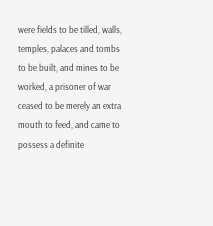were fields to be tilled, walls, temples, palaces and tombs to be built, and mines to be worked, a prisoner of war ceased to be merely an extra mouth to feed, and came to possess a definite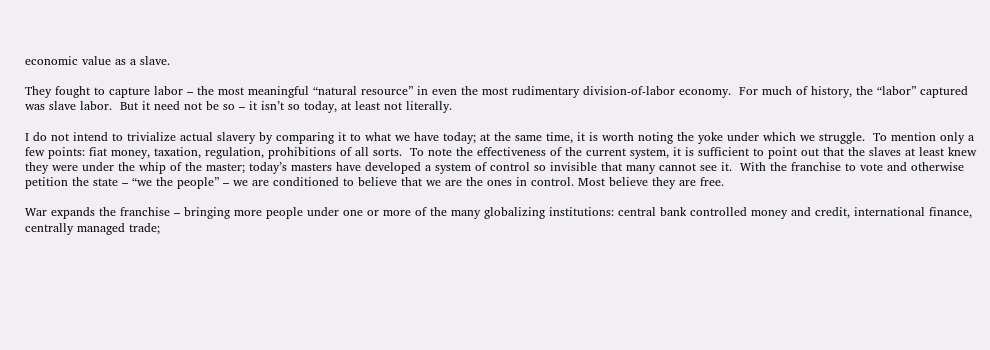economic value as a slave.

They fought to capture labor – the most meaningful “natural resource” in even the most rudimentary division-of-labor economy.  For much of history, the “labor” captured was slave labor.  But it need not be so – it isn’t so today, at least not literally.

I do not intend to trivialize actual slavery by comparing it to what we have today; at the same time, it is worth noting the yoke under which we struggle.  To mention only a few points: fiat money, taxation, regulation, prohibitions of all sorts.  To note the effectiveness of the current system, it is sufficient to point out that the slaves at least knew they were under the whip of the master; today’s masters have developed a system of control so invisible that many cannot see it.  With the franchise to vote and otherwise petition the state – “we the people” – we are conditioned to believe that we are the ones in control. Most believe they are free.

War expands the franchise – bringing more people under one or more of the many globalizing institutions: central bank controlled money and credit, international finance, centrally managed trade;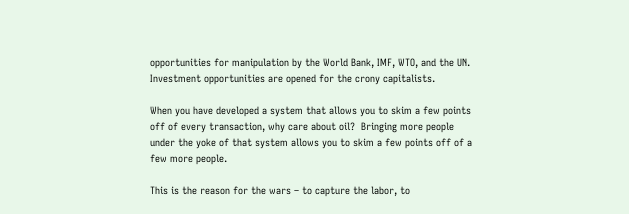opportunities for manipulation by the World Bank, IMF, WTO, and the UN.  Investment opportunities are opened for the crony capitalists.

When you have developed a system that allows you to skim a few points off of every transaction, why care about oil?  Bringing more people under the yoke of that system allows you to skim a few points off of a few more people.

This is the reason for the wars – to capture the labor, to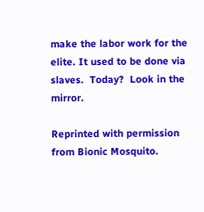make the labor work for the elite. It used to be done via slaves.  Today?  Look in the mirror.

Reprinted with permission from Bionic Mosquito.